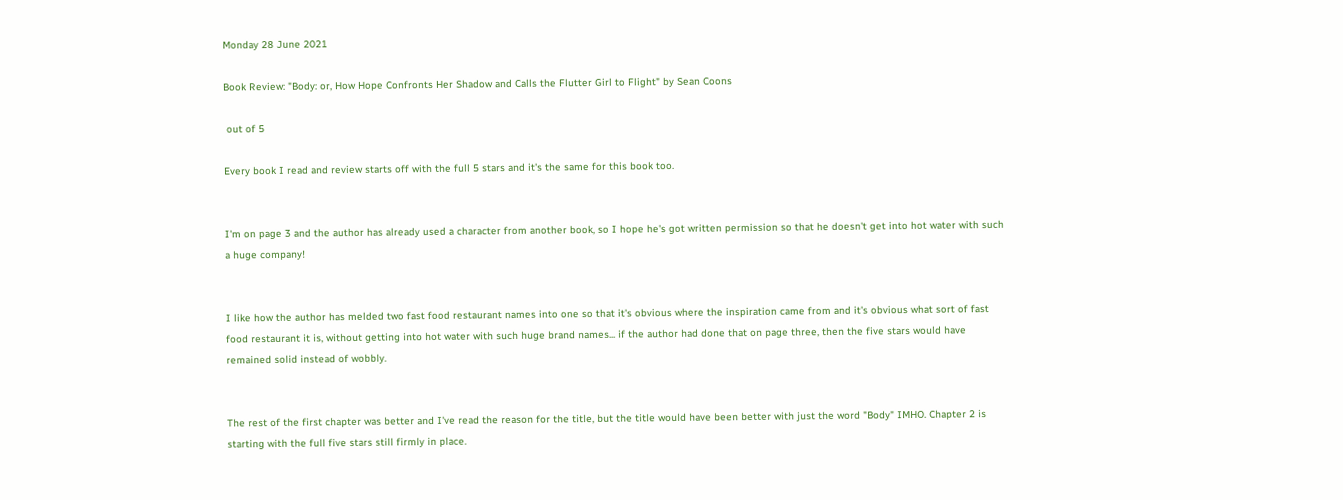Monday 28 June 2021

Book Review: "Body: or, How Hope Confronts Her Shadow and Calls the Flutter Girl to Flight" by Sean Coons

 out of 5

Every book I read and review starts off with the full 5 stars and it's the same for this book too.


I'm on page 3 and the author has already used a character from another book, so I hope he's got written permission so that he doesn't get into hot water with such a huge company!


I like how the author has melded two fast food restaurant names into one so that it's obvious where the inspiration came from and it's obvious what sort of fast food restaurant it is, without getting into hot water with such huge brand names... if the author had done that on page three, then the five stars would have remained solid instead of wobbly.


The rest of the first chapter was better and I've read the reason for the title, but the title would have been better with just the word "Body" IMHO. Chapter 2 is starting with the full five stars still firmly in place.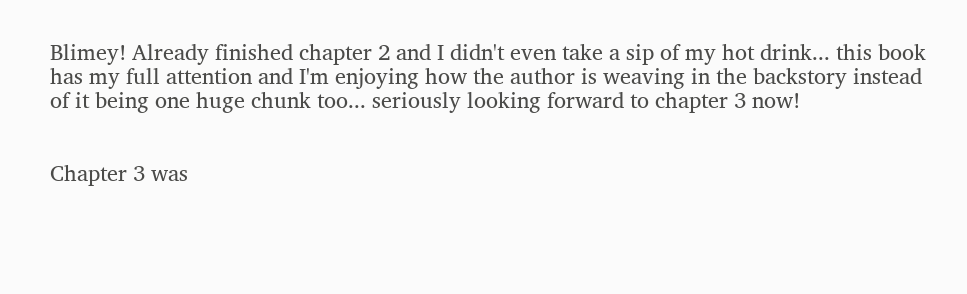Blimey! Already finished chapter 2 and I didn't even take a sip of my hot drink... this book has my full attention and I'm enjoying how the author is weaving in the backstory instead of it being one huge chunk too... seriously looking forward to chapter 3 now!


Chapter 3 was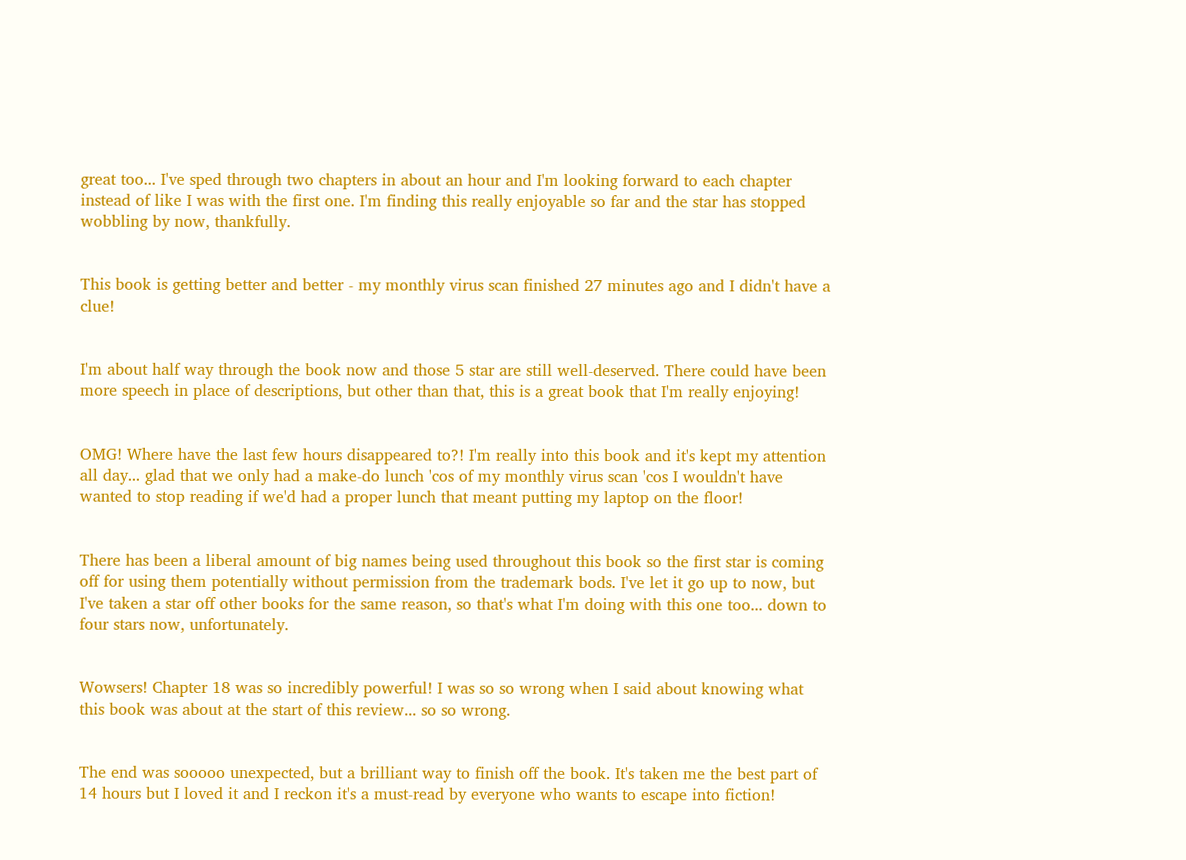great too... I've sped through two chapters in about an hour and I'm looking forward to each chapter instead of like I was with the first one. I'm finding this really enjoyable so far and the star has stopped wobbling by now, thankfully.


This book is getting better and better - my monthly virus scan finished 27 minutes ago and I didn't have a clue!


I'm about half way through the book now and those 5 star are still well-deserved. There could have been more speech in place of descriptions, but other than that, this is a great book that I'm really enjoying!


OMG! Where have the last few hours disappeared to?! I'm really into this book and it's kept my attention all day... glad that we only had a make-do lunch 'cos of my monthly virus scan 'cos I wouldn't have wanted to stop reading if we'd had a proper lunch that meant putting my laptop on the floor!


There has been a liberal amount of big names being used throughout this book so the first star is coming off for using them potentially without permission from the trademark bods. I've let it go up to now, but I've taken a star off other books for the same reason, so that's what I'm doing with this one too... down to four stars now, unfortunately.


Wowsers! Chapter 18 was so incredibly powerful! I was so so wrong when I said about knowing what this book was about at the start of this review... so so wrong.


The end was sooooo unexpected, but a brilliant way to finish off the book. It's taken me the best part of 14 hours but I loved it and I reckon it's a must-read by everyone who wants to escape into fiction!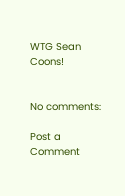WTG Sean Coons!


No comments:

Post a Comment